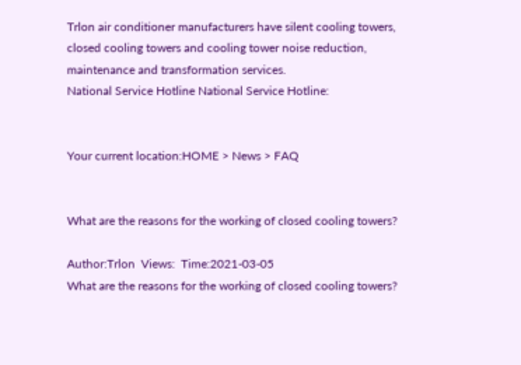Trlon air conditioner manufacturers have silent cooling towers, closed cooling towers and cooling tower noise reduction, maintenance and transformation services.
National Service Hotline National Service Hotline:


Your current location:HOME > News > FAQ


What are the reasons for the working of closed cooling towers?

Author:Trlon  Views:  Time:2021-03-05
What are the reasons for the working of closed cooling towers?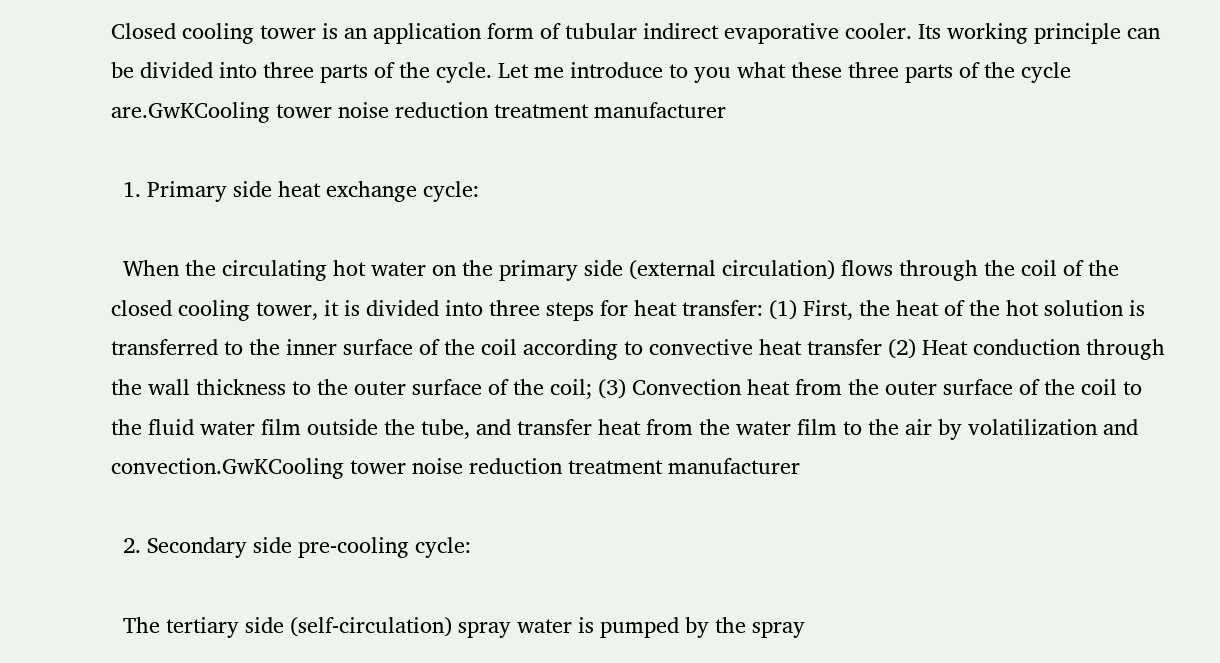Closed cooling tower is an application form of tubular indirect evaporative cooler. Its working principle can be divided into three parts of the cycle. Let me introduce to you what these three parts of the cycle are.GwKCooling tower noise reduction treatment manufacturer

  1. Primary side heat exchange cycle:

  When the circulating hot water on the primary side (external circulation) flows through the coil of the closed cooling tower, it is divided into three steps for heat transfer: (1) First, the heat of the hot solution is transferred to the inner surface of the coil according to convective heat transfer (2) Heat conduction through the wall thickness to the outer surface of the coil; (3) Convection heat from the outer surface of the coil to the fluid water film outside the tube, and transfer heat from the water film to the air by volatilization and convection.GwKCooling tower noise reduction treatment manufacturer

  2. Secondary side pre-cooling cycle:

  The tertiary side (self-circulation) spray water is pumped by the spray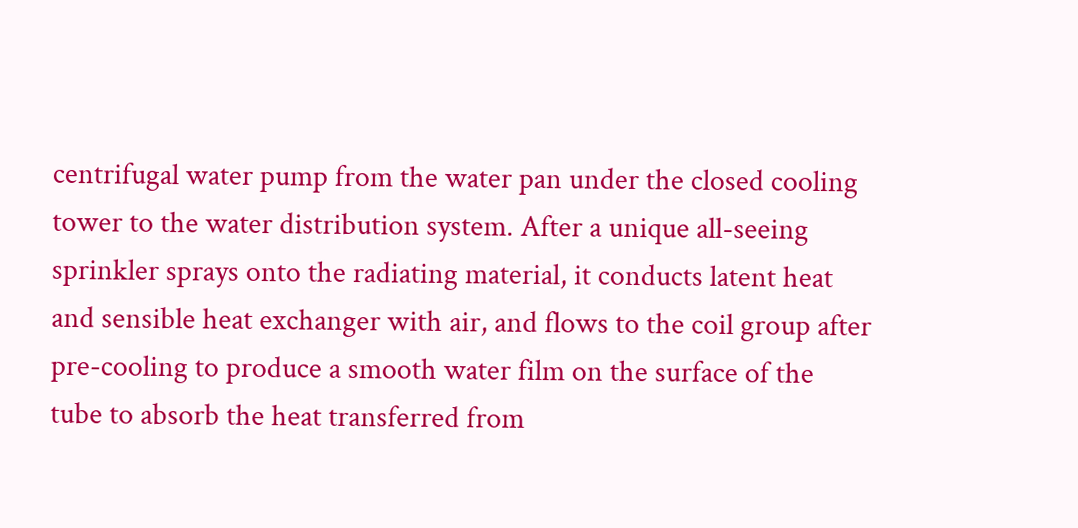centrifugal water pump from the water pan under the closed cooling tower to the water distribution system. After a unique all-seeing sprinkler sprays onto the radiating material, it conducts latent heat and sensible heat exchanger with air, and flows to the coil group after pre-cooling to produce a smooth water film on the surface of the tube to absorb the heat transferred from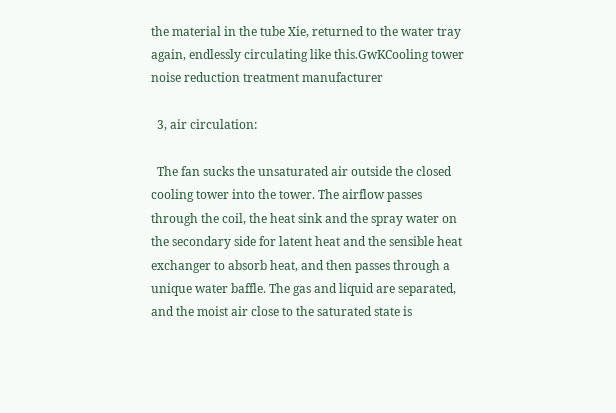the material in the tube Xie, returned to the water tray again, endlessly circulating like this.GwKCooling tower noise reduction treatment manufacturer

  3, air circulation:

  The fan sucks the unsaturated air outside the closed cooling tower into the tower. The airflow passes through the coil, the heat sink and the spray water on the secondary side for latent heat and the sensible heat exchanger to absorb heat, and then passes through a unique water baffle. The gas and liquid are separated, and the moist air close to the saturated state is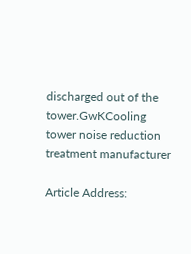discharged out of the tower.GwKCooling tower noise reduction treatment manufacturer

Article Address: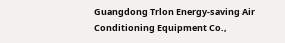Guangdong Trlon Energy-saving Air Conditioning Equipment Co.,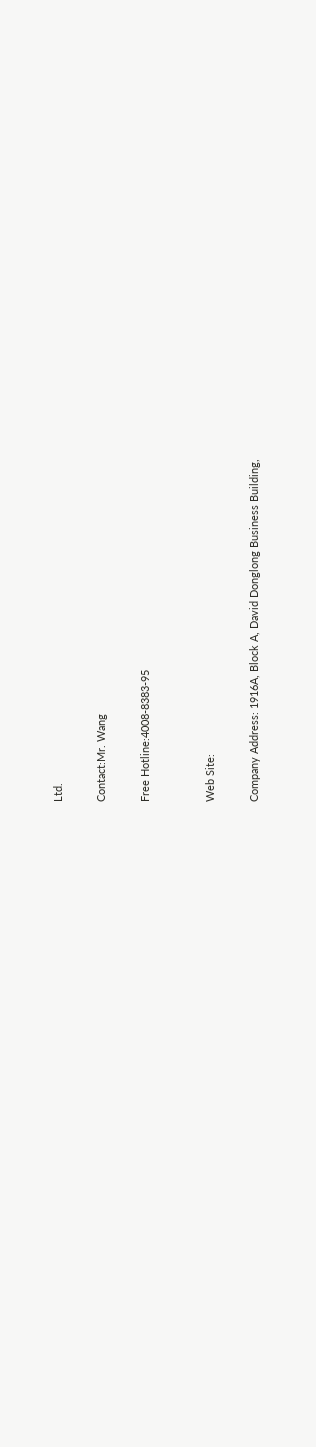Ltd.

Contact:Mr. Wang

Free Hotline:4008-8383-95


Web Site:

Company Address: 1916A, Block A, David Donglong Business Building,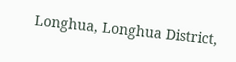Longhua, Longhua District,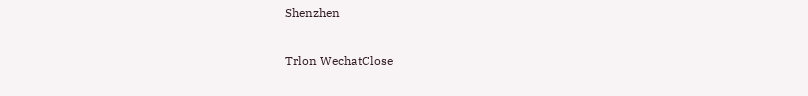Shenzhen

Trlon WechatClose